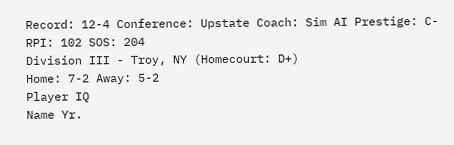Record: 12-4 Conference: Upstate Coach: Sim AI Prestige: C- RPI: 102 SOS: 204
Division III - Troy, NY (Homecourt: D+)
Home: 7-2 Away: 5-2
Player IQ
Name Yr.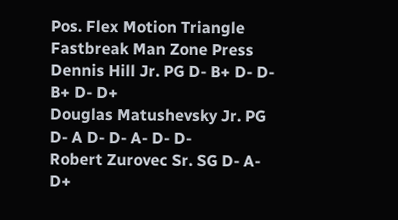Pos. Flex Motion Triangle Fastbreak Man Zone Press
Dennis Hill Jr. PG D- B+ D- D- B+ D- D+
Douglas Matushevsky Jr. PG D- A D- D- A- D- D-
Robert Zurovec Sr. SG D- A- D+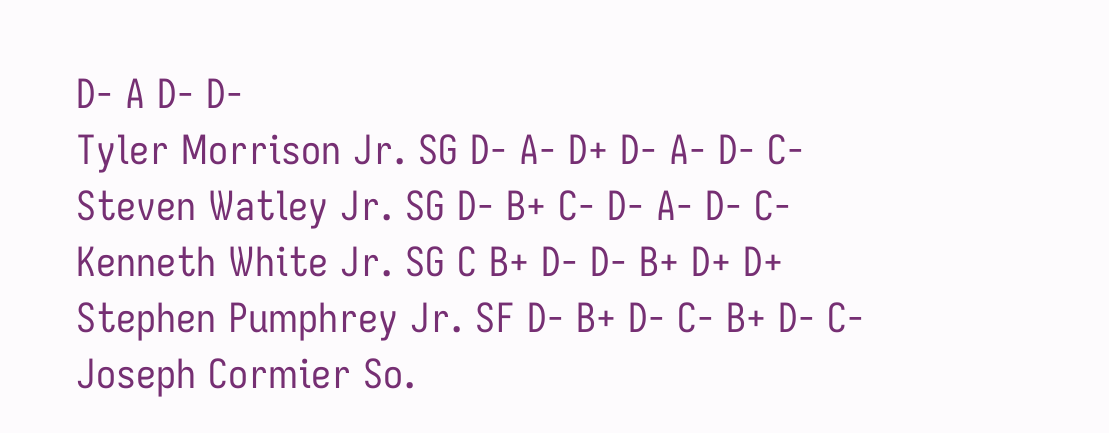D- A D- D-
Tyler Morrison Jr. SG D- A- D+ D- A- D- C-
Steven Watley Jr. SG D- B+ C- D- A- D- C-
Kenneth White Jr. SG C B+ D- D- B+ D+ D+
Stephen Pumphrey Jr. SF D- B+ D- C- B+ D- C-
Joseph Cormier So.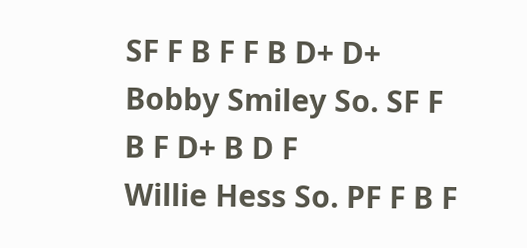SF F B F F B D+ D+
Bobby Smiley So. SF F B F D+ B D F
Willie Hess So. PF F B F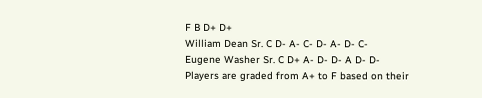F B D+ D+
William Dean Sr. C D- A- C- D- A- D- C-
Eugene Washer Sr. C D+ A- D- D- A D- D-
Players are graded from A+ to F based on their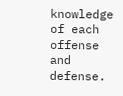knowledge of each offense and defense.